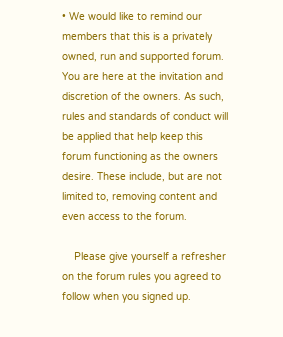• We would like to remind our members that this is a privately owned, run and supported forum. You are here at the invitation and discretion of the owners. As such, rules and standards of conduct will be applied that help keep this forum functioning as the owners desire. These include, but are not limited to, removing content and even access to the forum.

    Please give yourself a refresher on the forum rules you agreed to follow when you signed up.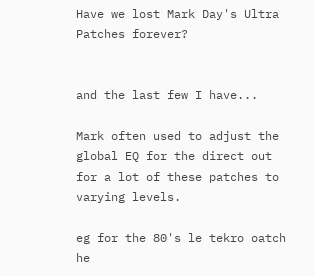Have we lost Mark Day's Ultra Patches forever?


and the last few I have...

Mark often used to adjust the global EQ for the direct out for a lot of these patches to varying levels.

eg for the 80's le tekro oatch he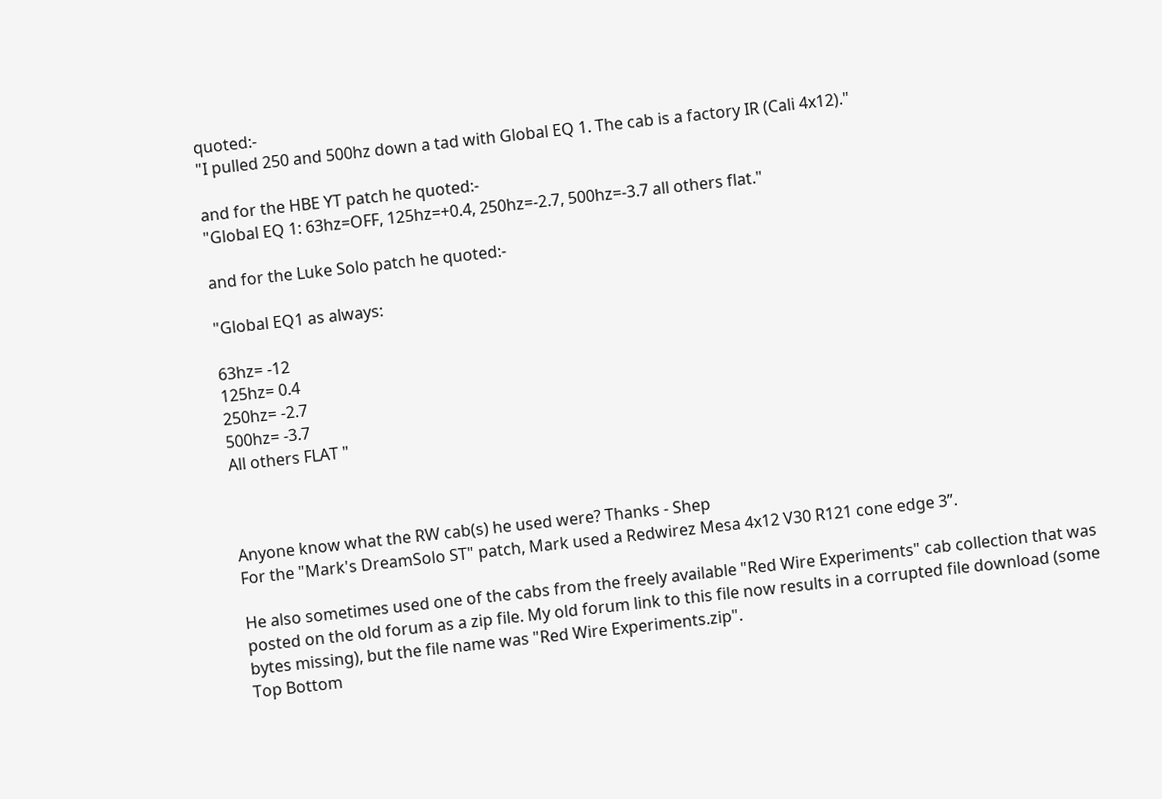quoted:-
"I pulled 250 and 500hz down a tad with Global EQ 1. The cab is a factory IR (Cali 4x12)."

and for the HBE YT patch he quoted:-
"Global EQ 1: 63hz=OFF, 125hz=+0.4, 250hz=-2.7, 500hz=-3.7 all others flat."

and for the Luke Solo patch he quoted:-

"Global EQ1 as always:

63hz= -12
125hz= 0.4
250hz= -2.7
500hz= -3.7
All others FLAT "



Anyone know what the RW cab(s) he used were? Thanks - Shep
For the "Mark's DreamSolo ST" patch, Mark used a Redwirez Mesa 4x12 V30 R121 cone edge 3”.

He also sometimes used one of the cabs from the freely available "Red Wire Experiments" cab collection that was posted on the old forum as a zip file. My old forum link to this file now results in a corrupted file download (some bytes missing), but the file name was "Red Wire Experiments.zip".
Top Bottom